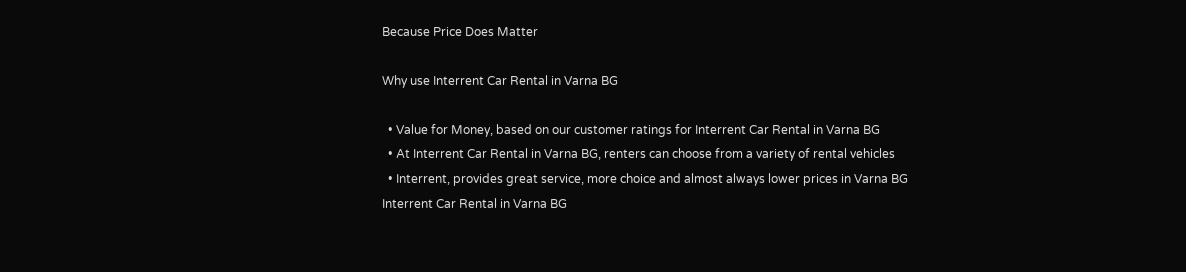Because Price Does Matter

Why use Interrent Car Rental in Varna BG

  • Value for Money, based on our customer ratings for Interrent Car Rental in Varna BG
  • At Interrent Car Rental in Varna BG, renters can choose from a variety of rental vehicles
  • Interrent, provides great service, more choice and almost always lower prices in Varna BG
Interrent Car Rental in Varna BG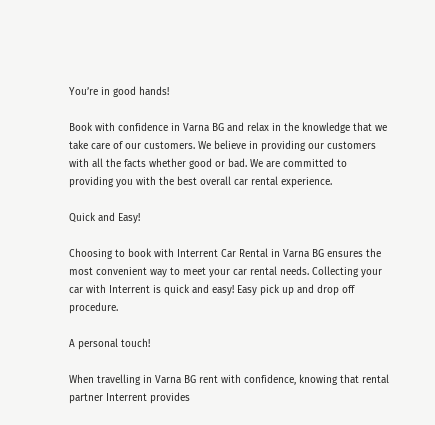You’re in good hands!

Book with confidence in Varna BG and relax in the knowledge that we take care of our customers. We believe in providing our customers with all the facts whether good or bad. We are committed to providing you with the best overall car rental experience.

Quick and Easy!

Choosing to book with Interrent Car Rental in Varna BG ensures the most convenient way to meet your car rental needs. Collecting your car with Interrent is quick and easy! Easy pick up and drop off procedure.

A personal touch!

When travelling in Varna BG rent with confidence, knowing that rental partner Interrent provides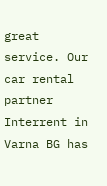great service. Our car rental partner Interrent in Varna BG has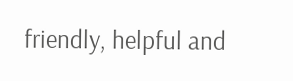friendly, helpful and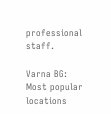professional staff.

Varna BG: Most popular locations